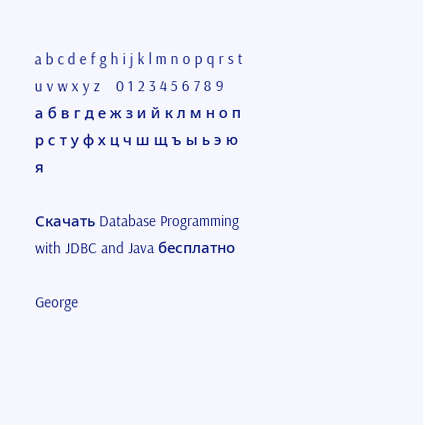a b c d e f g h i j k l m n o p q r s t u v w x y z    0 1 2 3 4 5 6 7 8 9
а б в г д е ж з и й к л м н о п р с т у ф х ц ч ш щ ъ ы ь э ю я

Скачать Database Programming with JDBC and Java бесплатно

George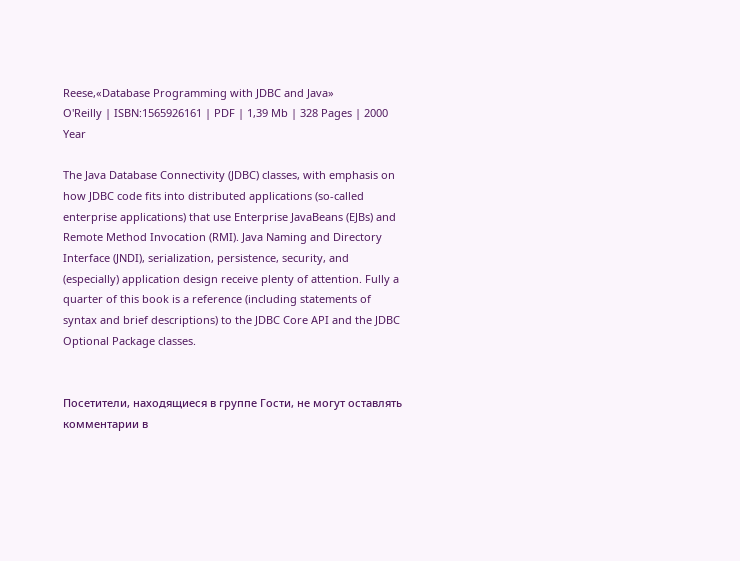Reese,«Database Programming with JDBC and Java»
O'Reilly | ISBN:1565926161 | PDF | 1,39 Mb | 328 Pages | 2000 Year

The Java Database Connectivity (JDBC) classes, with emphasis on how JDBC code fits into distributed applications (so-called enterprise applications) that use Enterprise JavaBeans (EJBs) and Remote Method Invocation (RMI). Java Naming and Directory Interface (JNDI), serialization, persistence, security, and (especially) application design receive plenty of attention. Fully a quarter of this book is a reference (including statements of syntax and brief descriptions) to the JDBC Core API and the JDBC Optional Package classes.


Посетители, находящиеся в группе Гости, не могут оставлять комментарии в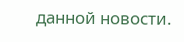данной новости.